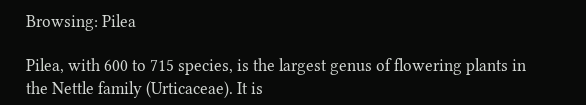Browsing: Pilea

Pilea, with 600 to 715 species, is the largest genus of flowering plants in the Nettle family (Urticaceae). It is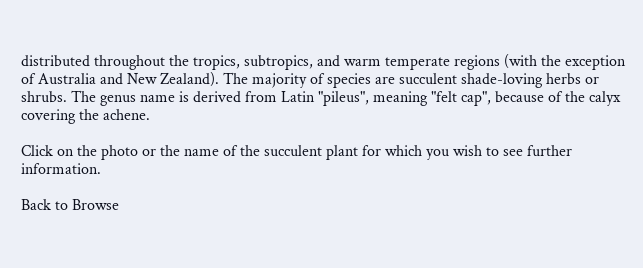distributed throughout the tropics, subtropics, and warm temperate regions (with the exception of Australia and New Zealand). The majority of species are succulent shade-loving herbs or shrubs. The genus name is derived from Latin "pileus", meaning "felt cap", because of the calyx covering the achene.

Click on the photo or the name of the succulent plant for which you wish to see further information.

Back to Browse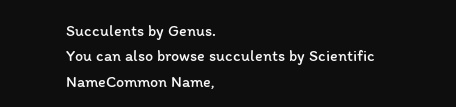Succulents by Genus.
You can also browse succulents by Scientific NameCommon Name,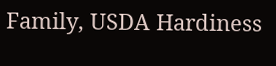Family, USDA Hardiness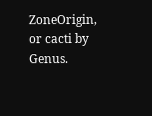ZoneOrigin, or cacti by Genus.